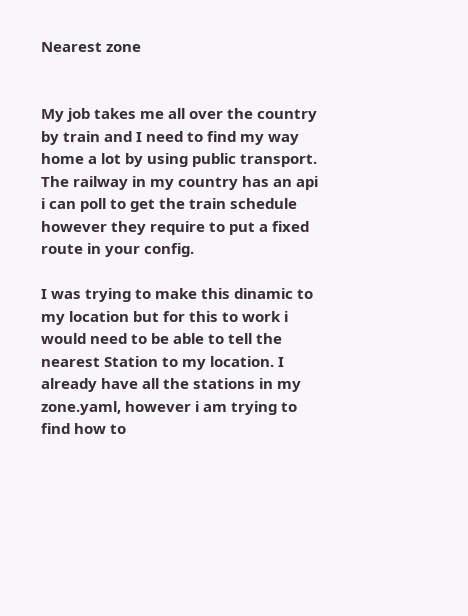Nearest zone


My job takes me all over the country by train and I need to find my way home a lot by using public transport. The railway in my country has an api i can poll to get the train schedule however they require to put a fixed route in your config.

I was trying to make this dinamic to my location but for this to work i would need to be able to tell the nearest Station to my location. I already have all the stations in my zone.yaml, however i am trying to find how to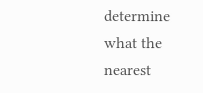determine what the nearest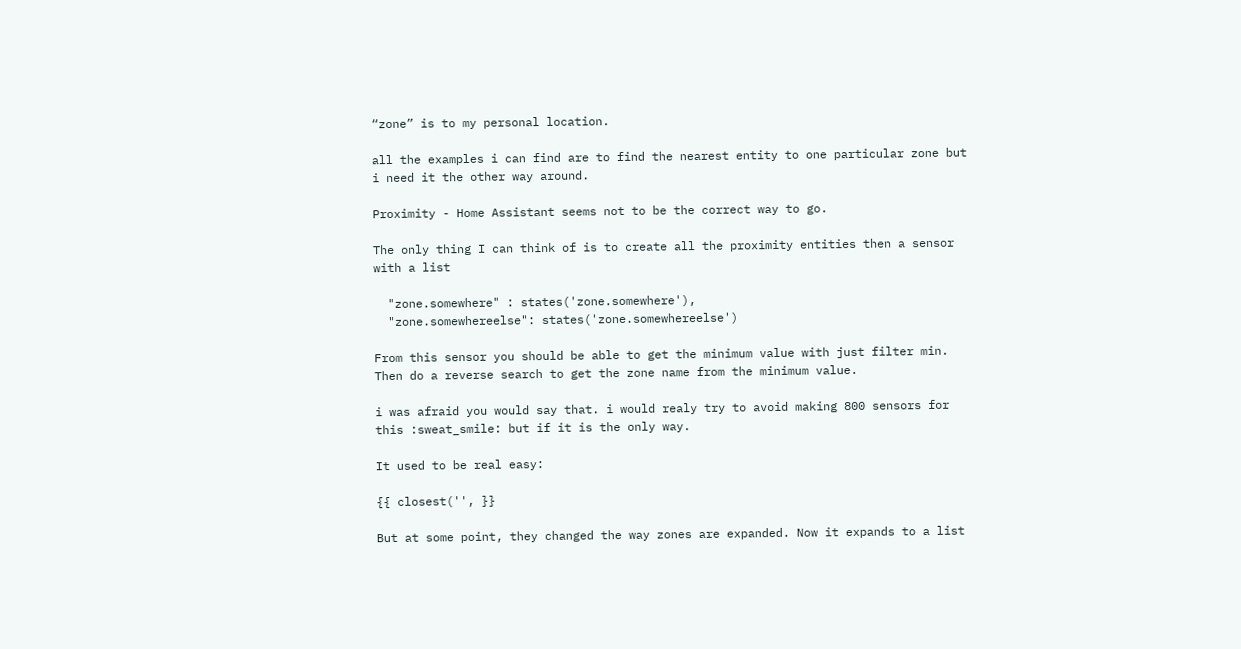“zone” is to my personal location.

all the examples i can find are to find the nearest entity to one particular zone but i need it the other way around.

Proximity - Home Assistant seems not to be the correct way to go.

The only thing I can think of is to create all the proximity entities then a sensor with a list

  "zone.somewhere" : states('zone.somewhere'),
  "zone.somewhereelse": states('zone.somewhereelse')

From this sensor you should be able to get the minimum value with just filter min.
Then do a reverse search to get the zone name from the minimum value.

i was afraid you would say that. i would realy try to avoid making 800 sensors for this :sweat_smile: but if it is the only way.

It used to be real easy:

{{ closest('', }}

But at some point, they changed the way zones are expanded. Now it expands to a list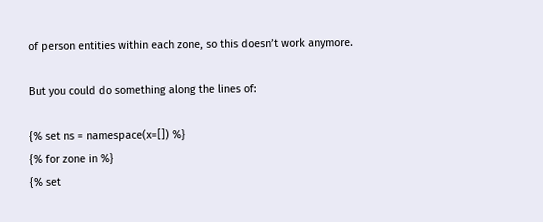of person entities within each zone, so this doesn’t work anymore.

But you could do something along the lines of:

{% set ns = namespace(x=[]) %}
{% for zone in %}
{% set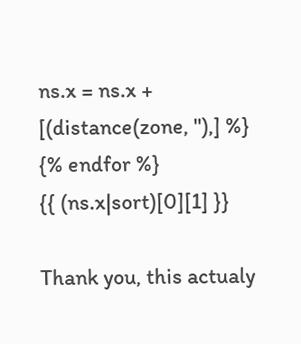ns.x = ns.x + [(distance(zone, ''),] %}
{% endfor %}
{{ (ns.x|sort)[0][1] }}

Thank you, this actualy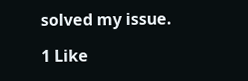solved my issue.

1 Like